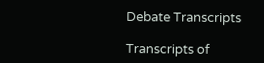Debate Transcripts

Transcripts of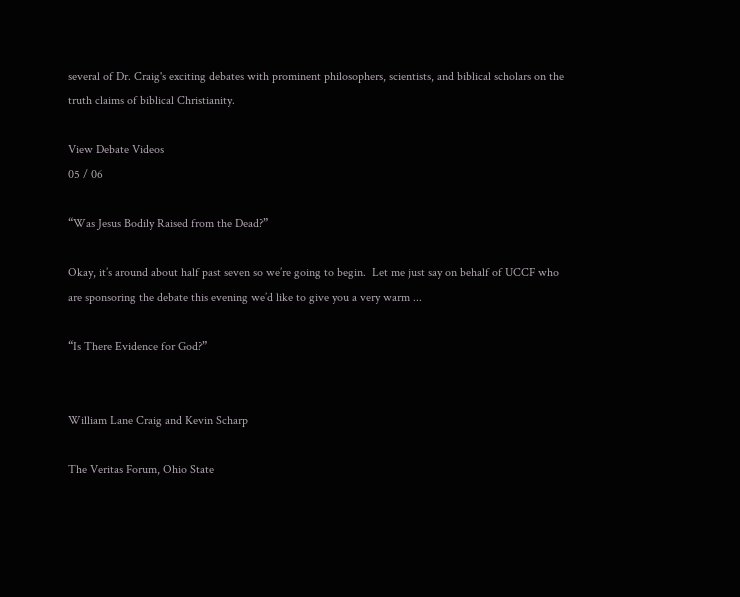several of Dr. Craig's exciting debates with prominent philosophers, scientists, and biblical scholars on the truth claims of biblical Christianity.

View Debate Videos
05 / 06

“Was Jesus Bodily Raised from the Dead?”

Okay, it’s around about half past seven so we’re going to begin.  Let me just say on behalf of UCCF who are sponsoring the debate this evening we’d like to give you a very warm ...

“Is There Evidence for God?”


William Lane Craig and Kevin Scharp

The Veritas Forum, Ohio State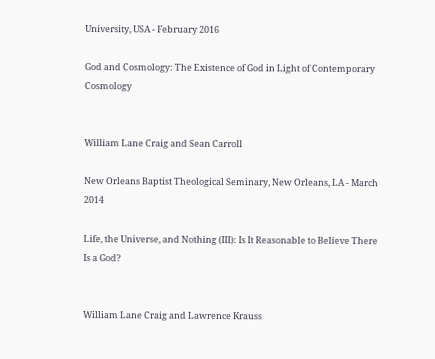University, USA - February 2016

God and Cosmology: The Existence of God in Light of Contemporary Cosmology


William Lane Craig and Sean Carroll

New Orleans Baptist Theological Seminary, New Orleans, LA - March 2014

Life, the Universe, and Nothing (III): Is It Reasonable to Believe There Is a God?


William Lane Craig and Lawrence Krauss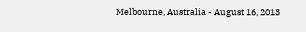Melbourne, Australia - August 16, 2013